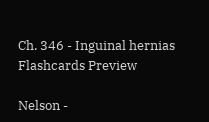Ch. 346 - Inguinal hernias Flashcards Preview

Nelson -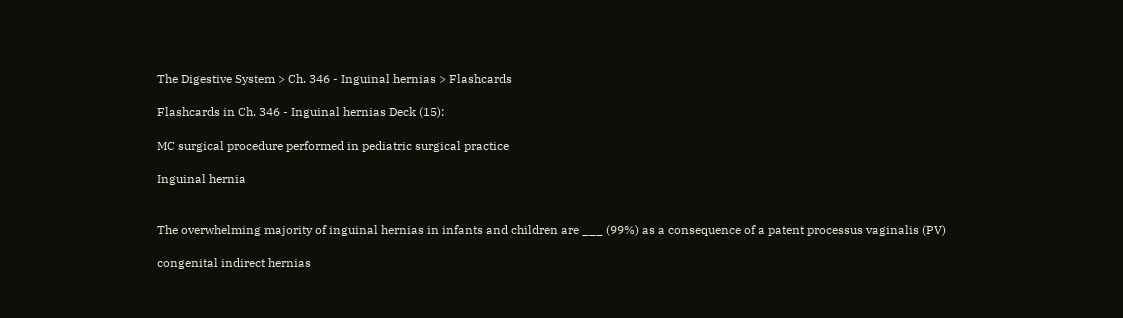The Digestive System > Ch. 346 - Inguinal hernias > Flashcards

Flashcards in Ch. 346 - Inguinal hernias Deck (15):

MC surgical procedure performed in pediatric surgical practice

Inguinal hernia


The overwhelming majority of inguinal hernias in infants and children are ___ (99%) as a consequence of a patent processus vaginalis (PV)

congenital indirect hernias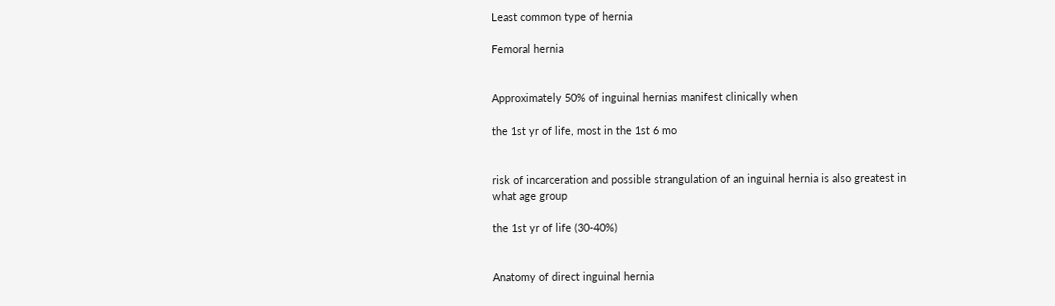Least common type of hernia

Femoral hernia


Approximately 50% of inguinal hernias manifest clinically when

the 1st yr of life, most in the 1st 6 mo


risk of incarceration and possible strangulation of an inguinal hernia is also greatest in what age group

the 1st yr of life (30-40%)


Anatomy of direct inguinal hernia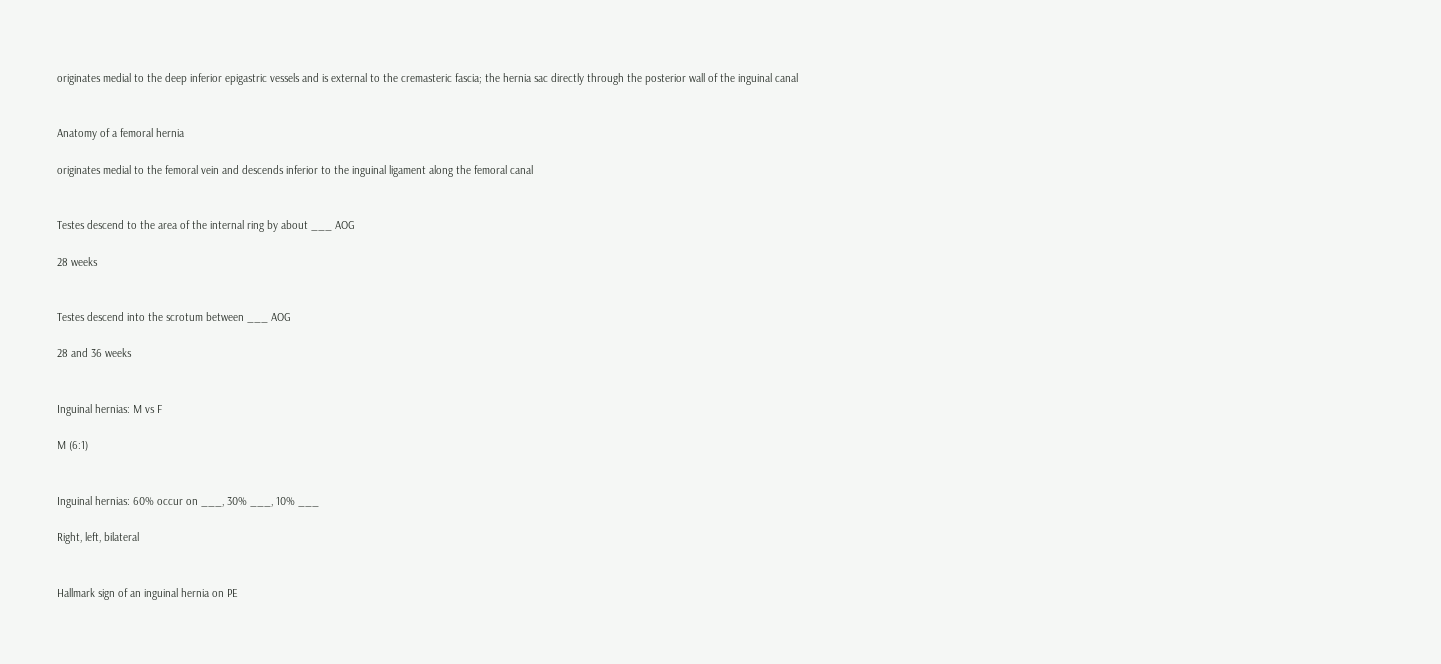originates medial to the deep inferior epigastric vessels and is external to the cremasteric fascia; the hernia sac directly through the posterior wall of the inguinal canal


Anatomy of a femoral hernia

originates medial to the femoral vein and descends inferior to the inguinal ligament along the femoral canal


Testes descend to the area of the internal ring by about ___ AOG

28 weeks


Testes descend into the scrotum between ___ AOG

28 and 36 weeks


Inguinal hernias: M vs F

M (6:1)


Inguinal hernias: 60% occur on ___, 30% ___, 10% ___

Right, left, bilateral


Hallmark sign of an inguinal hernia on PE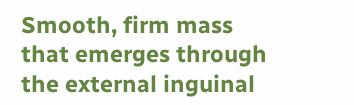Smooth, firm mass that emerges through the external inguinal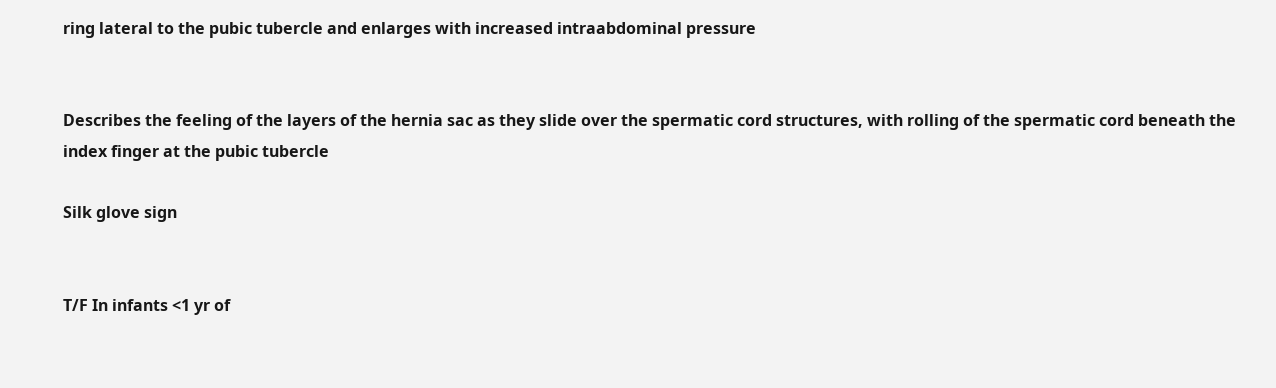ring lateral to the pubic tubercle and enlarges with increased intraabdominal pressure


Describes the feeling of the layers of the hernia sac as they slide over the spermatic cord structures, with rolling of the spermatic cord beneath the index finger at the pubic tubercle

Silk glove sign


T/F In infants <1 yr of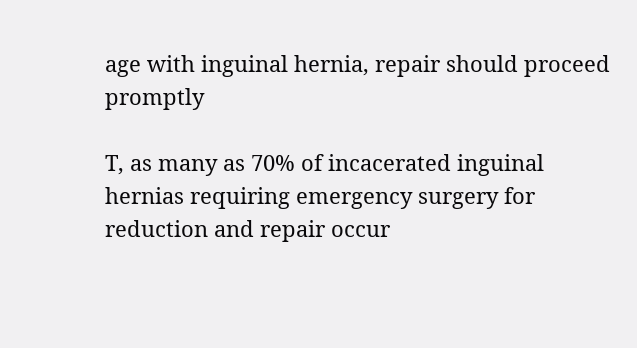age with inguinal hernia, repair should proceed promptly

T, as many as 70% of incacerated inguinal hernias requiring emergency surgery for reduction and repair occur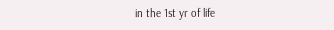in the 1st yr of life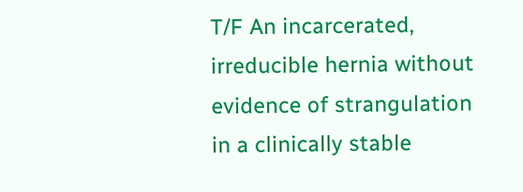T/F An incarcerated, irreducible hernia without evidence of strangulation in a clinically stable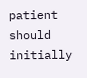patient should initially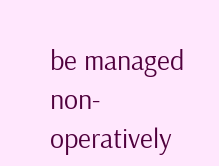be managed non-operatively